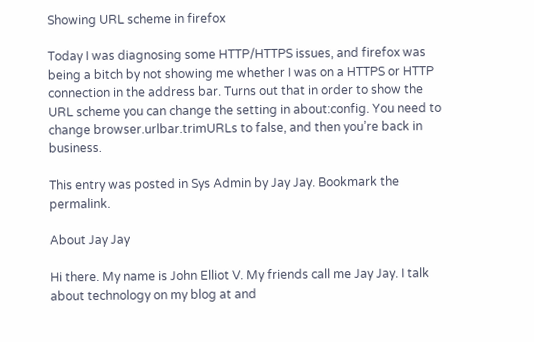Showing URL scheme in firefox

Today I was diagnosing some HTTP/HTTPS issues, and firefox was being a bitch by not showing me whether I was on a HTTPS or HTTP connection in the address bar. Turns out that in order to show the URL scheme you can change the setting in about:config. You need to change browser.urlbar.trimURLs to false, and then you’re back in business.

This entry was posted in Sys Admin by Jay Jay. Bookmark the permalink.

About Jay Jay

Hi there. My name is John Elliot V. My friends call me Jay Jay. I talk about technology on my blog at and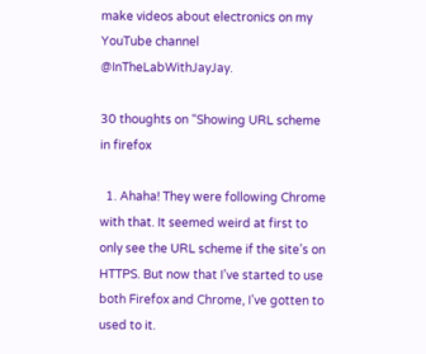make videos about electronics on my YouTube channel @InTheLabWithJayJay.

30 thoughts on “Showing URL scheme in firefox

  1. Ahaha! They were following Chrome with that. It seemed weird at first to only see the URL scheme if the site’s on HTTPS. But now that I’ve started to use both Firefox and Chrome, I’ve gotten to used to it.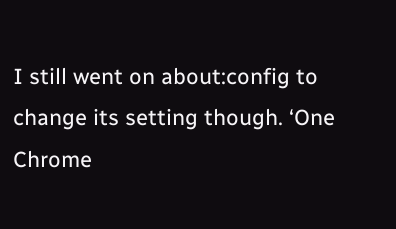I still went on about:config to change its setting though. ‘One Chrome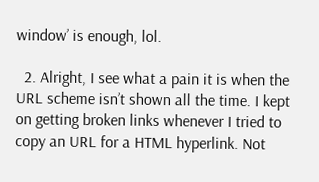window’ is enough, lol.

  2. Alright, I see what a pain it is when the URL scheme isn’t shown all the time. I kept on getting broken links whenever I tried to copy an URL for a HTML hyperlink. Not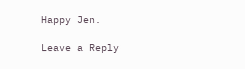Happy Jen.

Leave a Reply